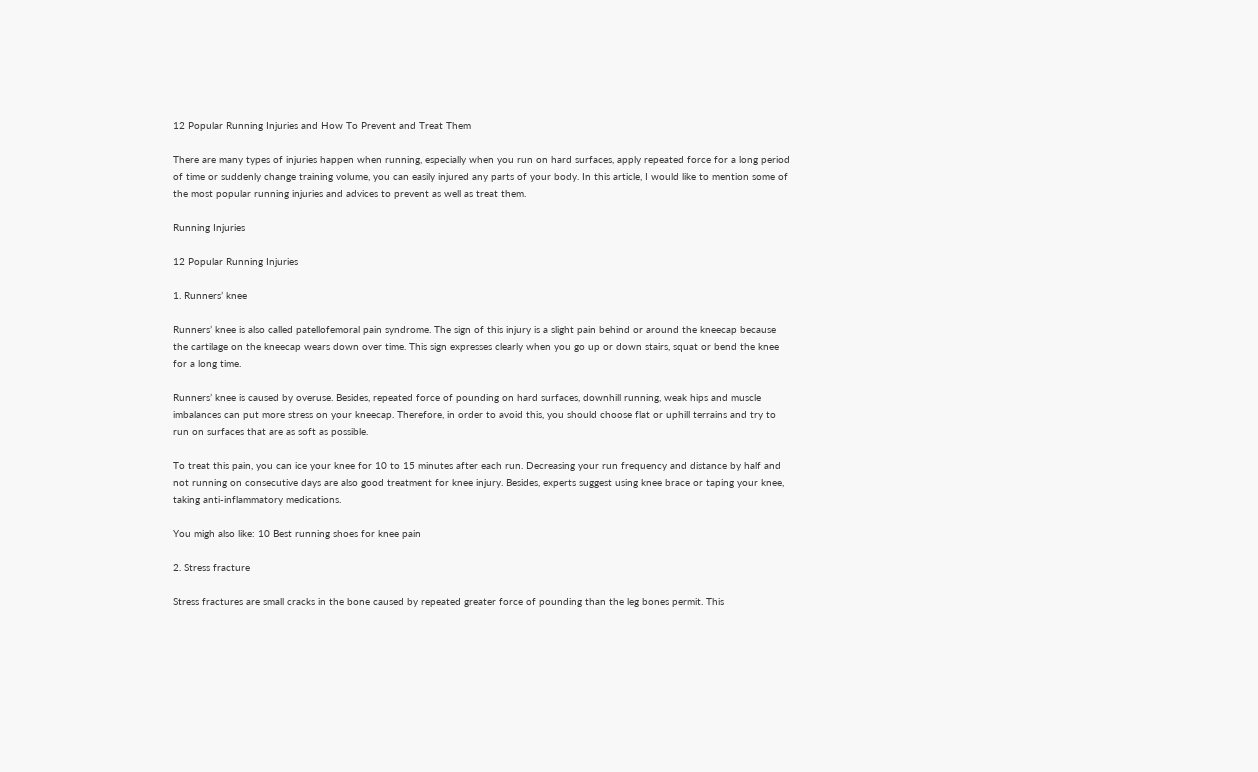12 Popular Running Injuries and How To Prevent and Treat Them

There are many types of injuries happen when running, especially when you run on hard surfaces, apply repeated force for a long period of time or suddenly change training volume, you can easily injured any parts of your body. In this article, I would like to mention some of the most popular running injuries and advices to prevent as well as treat them.

Running Injuries

12 Popular Running Injuries

1. Runners’ knee

Runners’ knee is also called patellofemoral pain syndrome. The sign of this injury is a slight pain behind or around the kneecap because the cartilage on the kneecap wears down over time. This sign expresses clearly when you go up or down stairs, squat or bend the knee for a long time.

Runners’ knee is caused by overuse. Besides, repeated force of pounding on hard surfaces, downhill running, weak hips and muscle imbalances can put more stress on your kneecap. Therefore, in order to avoid this, you should choose flat or uphill terrains and try to run on surfaces that are as soft as possible.

To treat this pain, you can ice your knee for 10 to 15 minutes after each run. Decreasing your run frequency and distance by half and not running on consecutive days are also good treatment for knee injury. Besides, experts suggest using knee brace or taping your knee, taking anti-inflammatory medications.

You migh also like: 10 Best running shoes for knee pain

2. Stress fracture

Stress fractures are small cracks in the bone caused by repeated greater force of pounding than the leg bones permit. This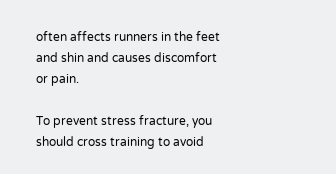often affects runners in the feet and shin and causes discomfort or pain.

To prevent stress fracture, you should cross training to avoid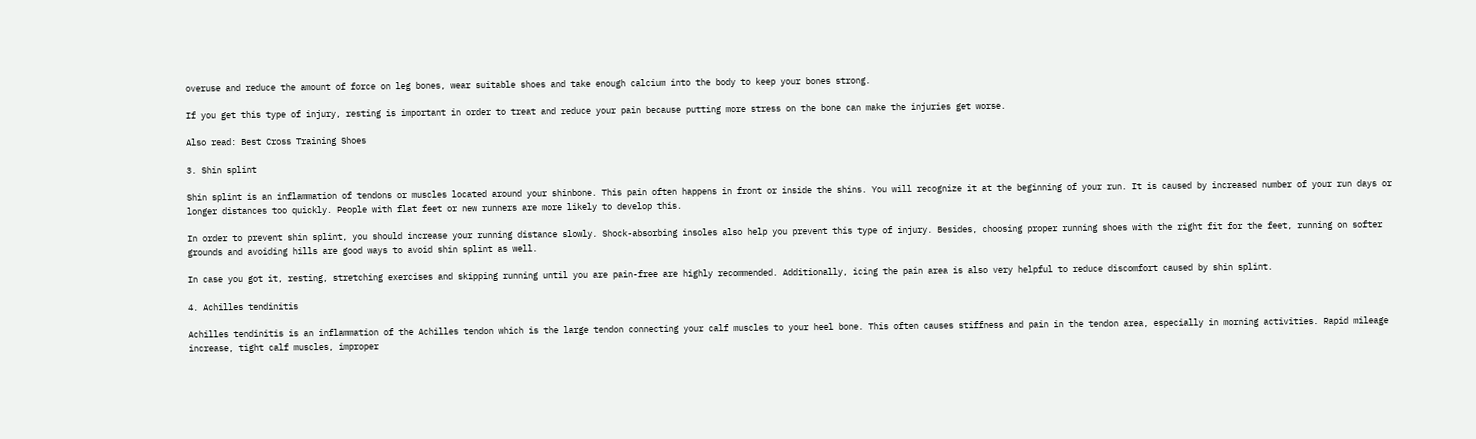overuse and reduce the amount of force on leg bones, wear suitable shoes and take enough calcium into the body to keep your bones strong.

If you get this type of injury, resting is important in order to treat and reduce your pain because putting more stress on the bone can make the injuries get worse.

Also read: Best Cross Training Shoes

3. Shin splint

Shin splint is an inflammation of tendons or muscles located around your shinbone. This pain often happens in front or inside the shins. You will recognize it at the beginning of your run. It is caused by increased number of your run days or longer distances too quickly. People with flat feet or new runners are more likely to develop this.

In order to prevent shin splint, you should increase your running distance slowly. Shock-absorbing insoles also help you prevent this type of injury. Besides, choosing proper running shoes with the right fit for the feet, running on softer grounds and avoiding hills are good ways to avoid shin splint as well.

In case you got it, resting, stretching exercises and skipping running until you are pain-free are highly recommended. Additionally, icing the pain area is also very helpful to reduce discomfort caused by shin splint.

4. Achilles tendinitis

Achilles tendinitis is an inflammation of the Achilles tendon which is the large tendon connecting your calf muscles to your heel bone. This often causes stiffness and pain in the tendon area, especially in morning activities. Rapid mileage increase, tight calf muscles, improper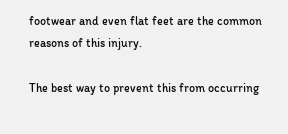footwear and even flat feet are the common reasons of this injury.

The best way to prevent this from occurring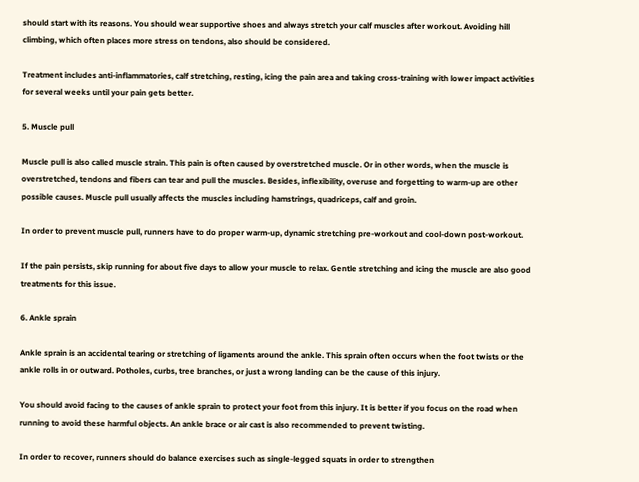should start with its reasons. You should wear supportive shoes and always stretch your calf muscles after workout. Avoiding hill climbing, which often places more stress on tendons, also should be considered.

Treatment includes anti-inflammatories, calf stretching, resting, icing the pain area and taking cross-training with lower impact activities for several weeks until your pain gets better.

5. Muscle pull

Muscle pull is also called muscle strain. This pain is often caused by overstretched muscle. Or in other words, when the muscle is overstretched, tendons and fibers can tear and pull the muscles. Besides, inflexibility, overuse and forgetting to warm-up are other possible causes. Muscle pull usually affects the muscles including hamstrings, quadriceps, calf and groin.

In order to prevent muscle pull, runners have to do proper warm-up, dynamic stretching pre-workout and cool-down post-workout.

If the pain persists, skip running for about five days to allow your muscle to relax. Gentle stretching and icing the muscle are also good treatments for this issue.

6. Ankle sprain

Ankle sprain is an accidental tearing or stretching of ligaments around the ankle. This sprain often occurs when the foot twists or the ankle rolls in or outward. Potholes, curbs, tree branches, or just a wrong landing can be the cause of this injury.

You should avoid facing to the causes of ankle sprain to protect your foot from this injury. It is better if you focus on the road when running to avoid these harmful objects. An ankle brace or air cast is also recommended to prevent twisting.

In order to recover, runners should do balance exercises such as single-legged squats in order to strengthen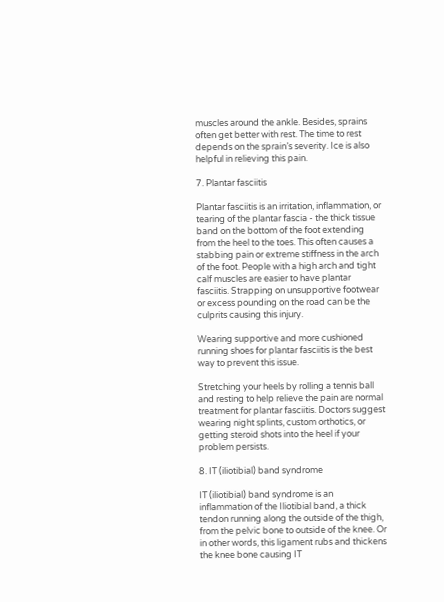muscles around the ankle. Besides, sprains often get better with rest. The time to rest depends on the sprain’s severity. Ice is also helpful in relieving this pain.

7. Plantar fasciitis

Plantar fasciitis is an irritation, inflammation, or tearing of the plantar fascia - the thick tissue band on the bottom of the foot extending from the heel to the toes. This often causes a stabbing pain or extreme stiffness in the arch of the foot. People with a high arch and tight calf muscles are easier to have plantar fasciitis. Strapping on unsupportive footwear or excess pounding on the road can be the culprits causing this injury.

Wearing supportive and more cushioned running shoes for plantar fasciitis is the best way to prevent this issue.

Stretching your heels by rolling a tennis ball and resting to help relieve the pain are normal treatment for plantar fasciitis. Doctors suggest wearing night splints, custom orthotics, or getting steroid shots into the heel if your problem persists.

8. IT (iliotibial) band syndrome

IT (iliotibial) band syndrome is an inflammation of the Iliotibial band, a thick tendon running along the outside of the thigh, from the pelvic bone to outside of the knee. Or in other words, this ligament rubs and thickens the knee bone causing IT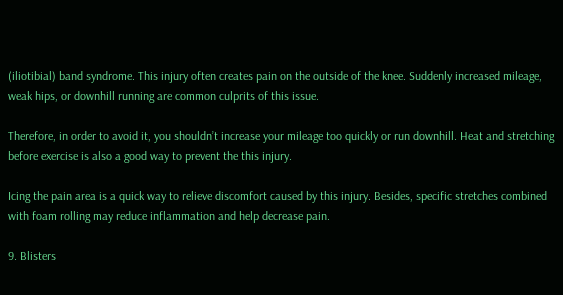(iliotibial) band syndrome. This injury often creates pain on the outside of the knee. Suddenly increased mileage, weak hips, or downhill running are common culprits of this issue.

Therefore, in order to avoid it, you shouldn’t increase your mileage too quickly or run downhill. Heat and stretching before exercise is also a good way to prevent the this injury.

Icing the pain area is a quick way to relieve discomfort caused by this injury. Besides, specific stretches combined with foam rolling may reduce inflammation and help decrease pain.

9. Blisters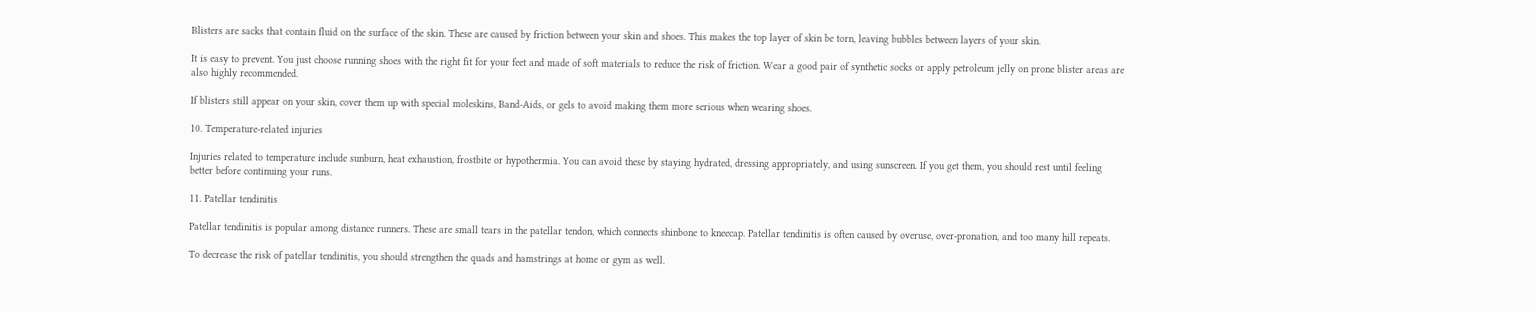Blisters are sacks that contain fluid on the surface of the skin. These are caused by friction between your skin and shoes. This makes the top layer of skin be torn, leaving bubbles between layers of your skin.

It is easy to prevent. You just choose running shoes with the right fit for your feet and made of soft materials to reduce the risk of friction. Wear a good pair of synthetic socks or apply petroleum jelly on prone blister areas are also highly recommended.

If blisters still appear on your skin, cover them up with special moleskins, Band-Aids, or gels to avoid making them more serious when wearing shoes.

10. Temperature-related injuries

Injuries related to temperature include sunburn, heat exhaustion, frostbite or hypothermia. You can avoid these by staying hydrated, dressing appropriately, and using sunscreen. If you get them, you should rest until feeling better before continuing your runs.

11. Patellar tendinitis

Patellar tendinitis is popular among distance runners. These are small tears in the patellar tendon, which connects shinbone to kneecap. Patellar tendinitis is often caused by overuse, over-pronation, and too many hill repeats.

To decrease the risk of patellar tendinitis, you should strengthen the quads and hamstrings at home or gym as well.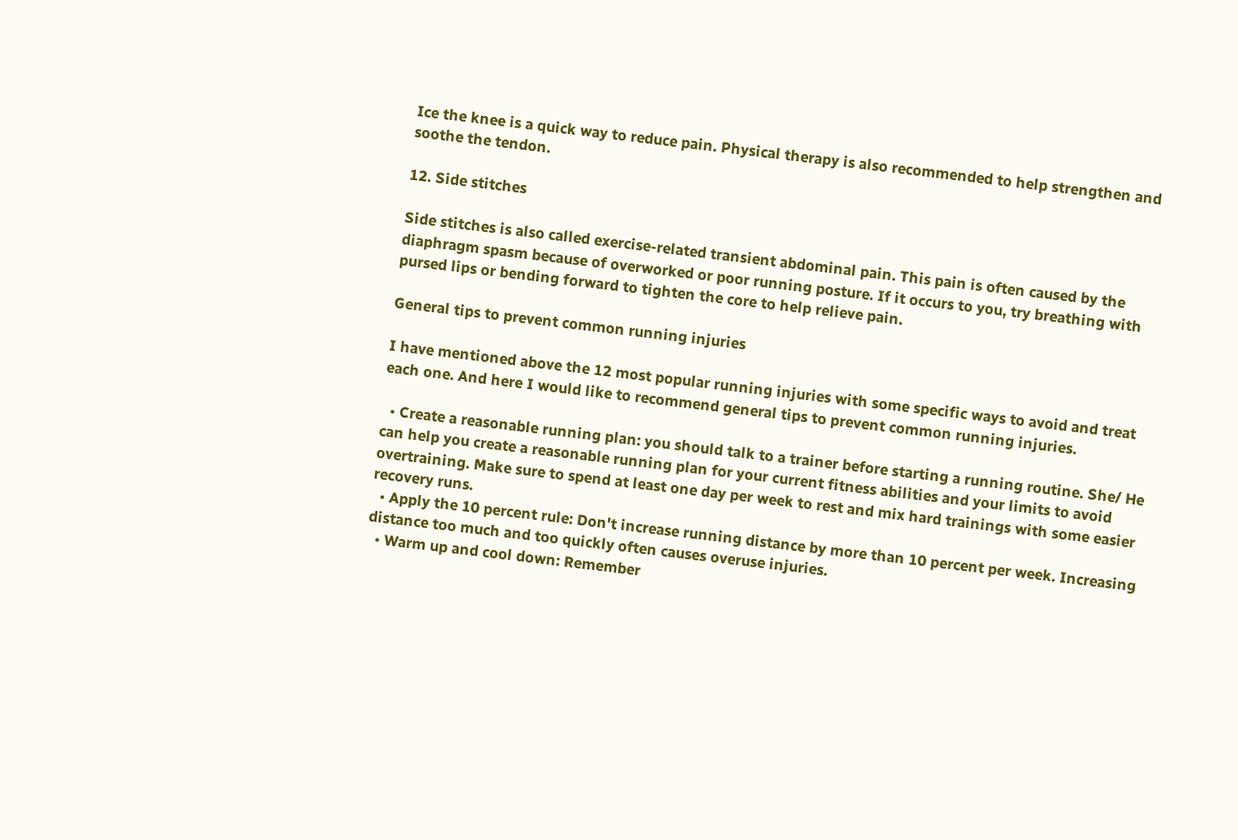Ice the knee is a quick way to reduce pain. Physical therapy is also recommended to help strengthen and soothe the tendon.

12. Side stitches

Side stitches is also called exercise-related transient abdominal pain. This pain is often caused by the diaphragm spasm because of overworked or poor running posture. If it occurs to you, try breathing with pursed lips or bending forward to tighten the core to help relieve pain.

General tips to prevent common running injuries

I have mentioned above the 12 most popular running injuries with some specific ways to avoid and treat each one. And here I would like to recommend general tips to prevent common running injuries.

  • Create a reasonable running plan: you should talk to a trainer before starting a running routine. She/ He can help you create a reasonable running plan for your current fitness abilities and your limits to avoid overtraining. Make sure to spend at least one day per week to rest and mix hard trainings with some easier recovery runs.
  • Apply the 10 percent rule: Don't increase running distance by more than 10 percent per week. Increasing distance too much and too quickly often causes overuse injuries.
  • Warm up and cool down: Remember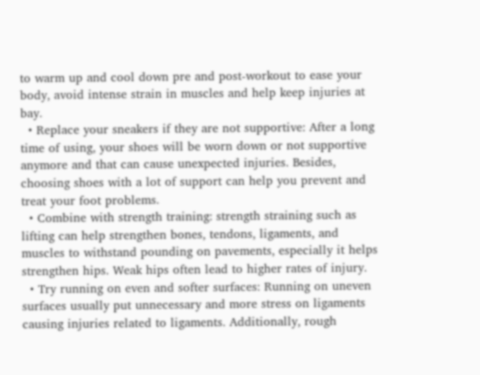to warm up and cool down pre and post-workout to ease your body, avoid intense strain in muscles and help keep injuries at bay.
  • Replace your sneakers if they are not supportive: After a long time of using, your shoes will be worn down or not supportive anymore and that can cause unexpected injuries. Besides, choosing shoes with a lot of support can help you prevent and treat your foot problems.
  • Combine with strength training: strength straining such as lifting can help strengthen bones, tendons, ligaments, and muscles to withstand pounding on pavements, especially it helps strengthen hips. Weak hips often lead to higher rates of injury.
  • Try running on even and softer surfaces: Running on uneven surfaces usually put unnecessary and more stress on ligaments causing injuries related to ligaments. Additionally, rough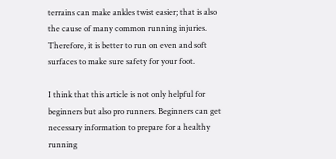terrains can make ankles twist easier; that is also the cause of many common running injuries. Therefore, it is better to run on even and soft surfaces to make sure safety for your foot.

I think that this article is not only helpful for beginners but also pro runners. Beginners can get necessary information to prepare for a healthy running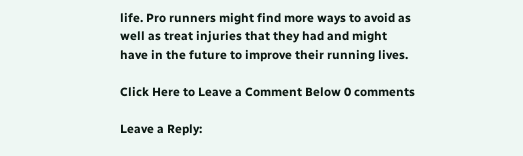life. Pro runners might find more ways to avoid as well as treat injuries that they had and might have in the future to improve their running lives.

Click Here to Leave a Comment Below 0 comments

Leave a Reply: